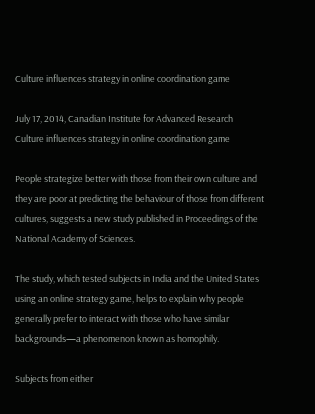Culture influences strategy in online coordination game

July 17, 2014, Canadian Institute for Advanced Research
Culture influences strategy in online coordination game

People strategize better with those from their own culture and they are poor at predicting the behaviour of those from different cultures, suggests a new study published in Proceedings of the National Academy of Sciences.

The study, which tested subjects in India and the United States using an online strategy game, helps to explain why people generally prefer to interact with those who have similar backgrounds—a phenomenon known as homophily.

Subjects from either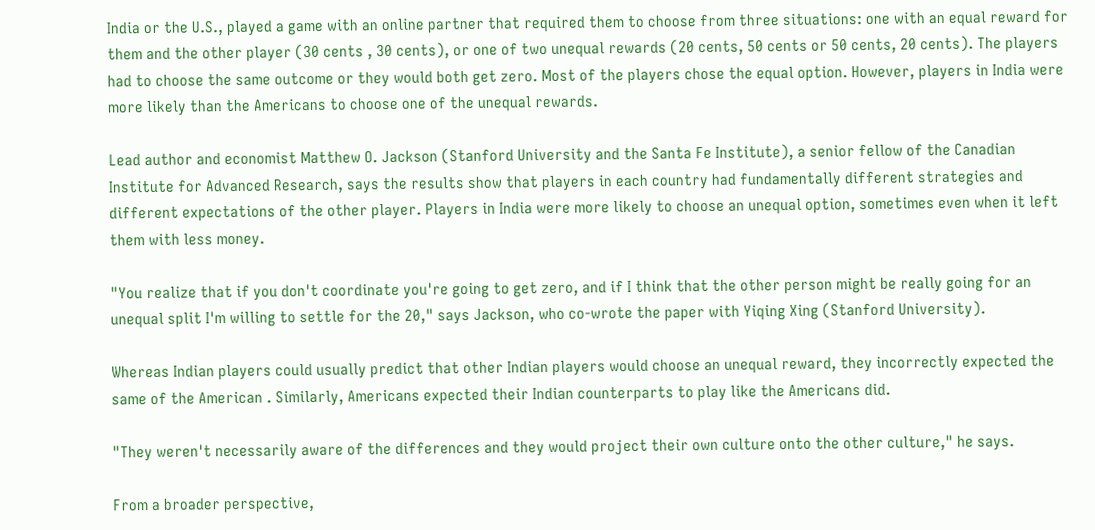India or the U.S., played a game with an online partner that required them to choose from three situations: one with an equal reward for them and the other player (30 cents , 30 cents), or one of two unequal rewards (20 cents, 50 cents or 50 cents, 20 cents). The players had to choose the same outcome or they would both get zero. Most of the players chose the equal option. However, players in India were more likely than the Americans to choose one of the unequal rewards.

Lead author and economist Matthew O. Jackson (Stanford University and the Santa Fe Institute), a senior fellow of the Canadian Institute for Advanced Research, says the results show that players in each country had fundamentally different strategies and different expectations of the other player. Players in India were more likely to choose an unequal option, sometimes even when it left them with less money.

"You realize that if you don't coordinate you're going to get zero, and if I think that the other person might be really going for an unequal split I'm willing to settle for the 20," says Jackson, who co-wrote the paper with Yiqing Xing (Stanford University).

Whereas Indian players could usually predict that other Indian players would choose an unequal reward, they incorrectly expected the same of the American . Similarly, Americans expected their Indian counterparts to play like the Americans did.

"They weren't necessarily aware of the differences and they would project their own culture onto the other culture," he says.

From a broader perspective,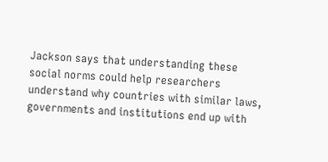Jackson says that understanding these social norms could help researchers understand why countries with similar laws, governments and institutions end up with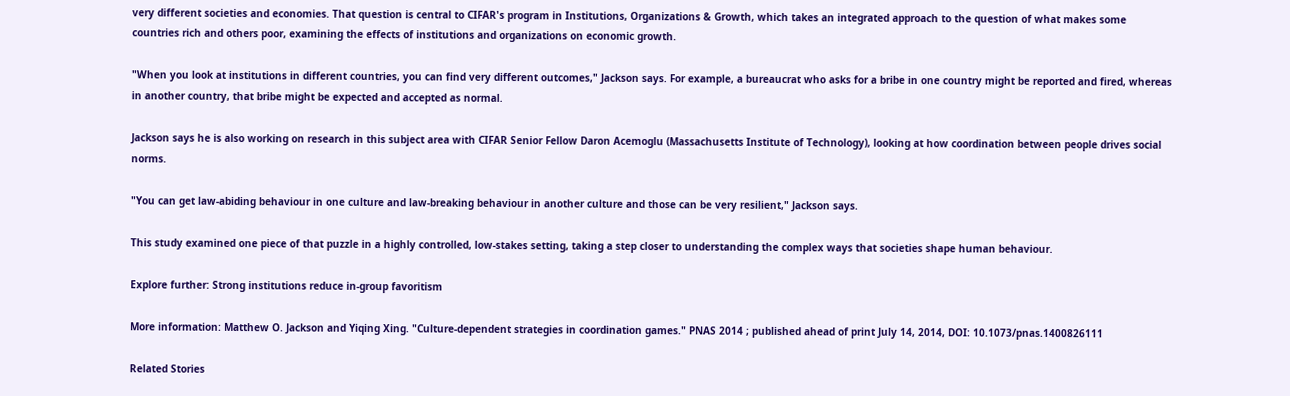very different societies and economies. That question is central to CIFAR's program in Institutions, Organizations & Growth, which takes an integrated approach to the question of what makes some countries rich and others poor, examining the effects of institutions and organizations on economic growth.

"When you look at institutions in different countries, you can find very different outcomes," Jackson says. For example, a bureaucrat who asks for a bribe in one country might be reported and fired, whereas in another country, that bribe might be expected and accepted as normal.

Jackson says he is also working on research in this subject area with CIFAR Senior Fellow Daron Acemoglu (Massachusetts Institute of Technology), looking at how coordination between people drives social norms.

"You can get law-abiding behaviour in one culture and law-breaking behaviour in another culture and those can be very resilient," Jackson says.

This study examined one piece of that puzzle in a highly controlled, low-stakes setting, taking a step closer to understanding the complex ways that societies shape human behaviour.

Explore further: Strong institutions reduce in-group favoritism

More information: Matthew O. Jackson and Yiqing Xing. "Culture-dependent strategies in coordination games." PNAS 2014 ; published ahead of print July 14, 2014, DOI: 10.1073/pnas.1400826111

Related Stories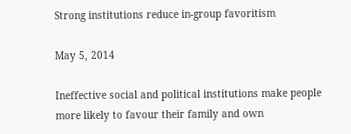Strong institutions reduce in-group favoritism

May 5, 2014

Ineffective social and political institutions make people more likely to favour their family and own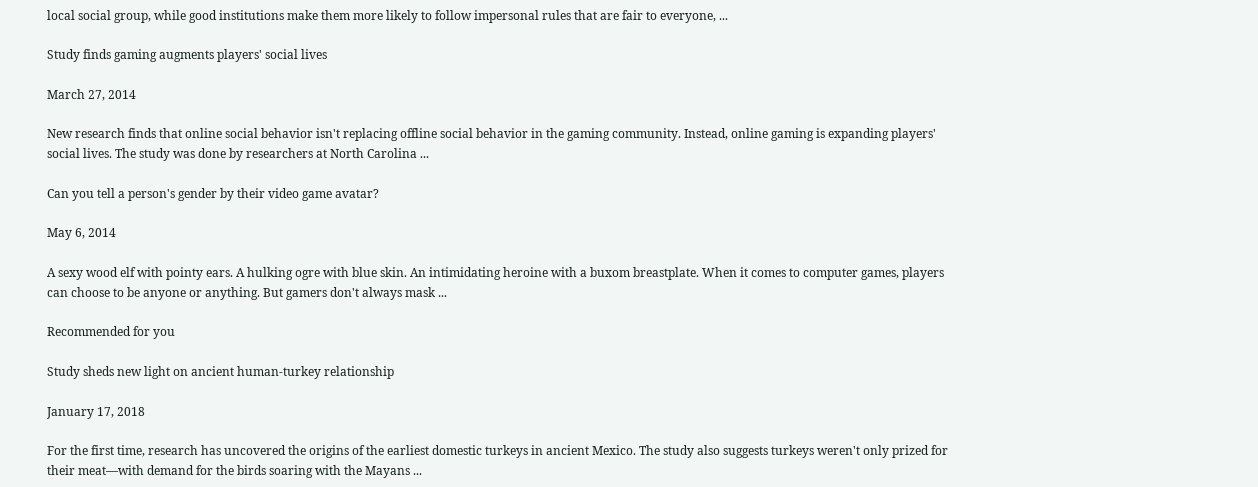local social group, while good institutions make them more likely to follow impersonal rules that are fair to everyone, ...

Study finds gaming augments players' social lives

March 27, 2014

New research finds that online social behavior isn't replacing offline social behavior in the gaming community. Instead, online gaming is expanding players' social lives. The study was done by researchers at North Carolina ...

Can you tell a person's gender by their video game avatar?

May 6, 2014

A sexy wood elf with pointy ears. A hulking ogre with blue skin. An intimidating heroine with a buxom breastplate. When it comes to computer games, players can choose to be anyone or anything. But gamers don't always mask ...

Recommended for you

Study sheds new light on ancient human-turkey relationship

January 17, 2018

For the first time, research has uncovered the origins of the earliest domestic turkeys in ancient Mexico. The study also suggests turkeys weren't only prized for their meat—with demand for the birds soaring with the Mayans ...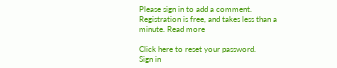Please sign in to add a comment. Registration is free, and takes less than a minute. Read more

Click here to reset your password.
Sign in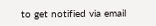to get notified via email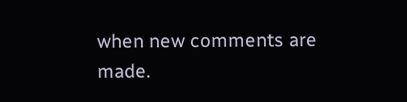when new comments are made.